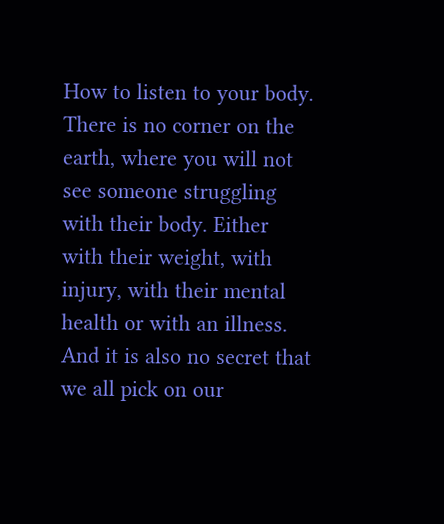How to listen to your body. There is no corner on the earth, where you will not see someone struggling with their body. Either with their weight, with injury, with their mental health or with an illness. And it is also no secret that we all pick on our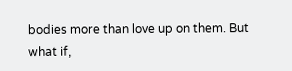bodies more than love up on them. But what if,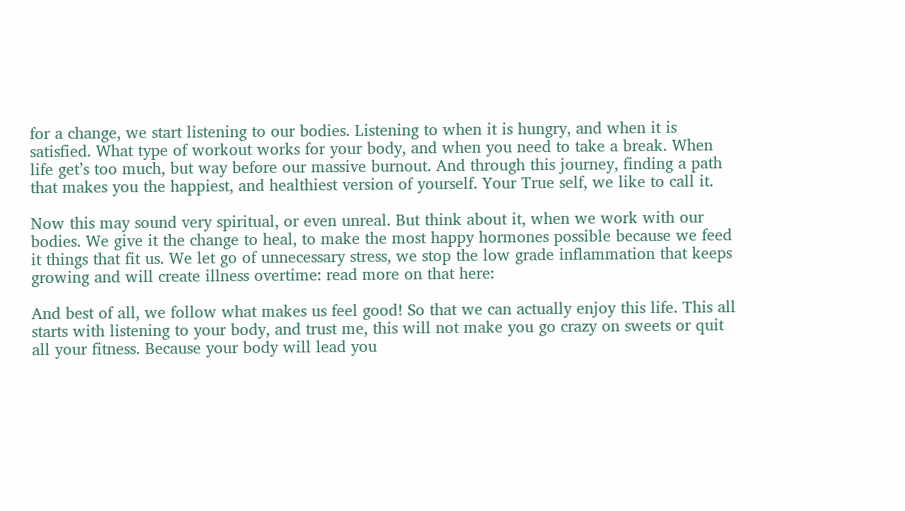for a change, we start listening to our bodies. Listening to when it is hungry, and when it is satisfied. What type of workout works for your body, and when you need to take a break. When life get’s too much, but way before our massive burnout. And through this journey, finding a path that makes you the happiest, and healthiest version of yourself. Your True self, we like to call it.

Now this may sound very spiritual, or even unreal. But think about it, when we work with our bodies. We give it the change to heal, to make the most happy hormones possible because we feed it things that fit us. We let go of unnecessary stress, we stop the low grade inflammation that keeps growing and will create illness overtime: read more on that here:

And best of all, we follow what makes us feel good! So that we can actually enjoy this life. This all starts with listening to your body, and trust me, this will not make you go crazy on sweets or quit all your fitness. Because your body will lead you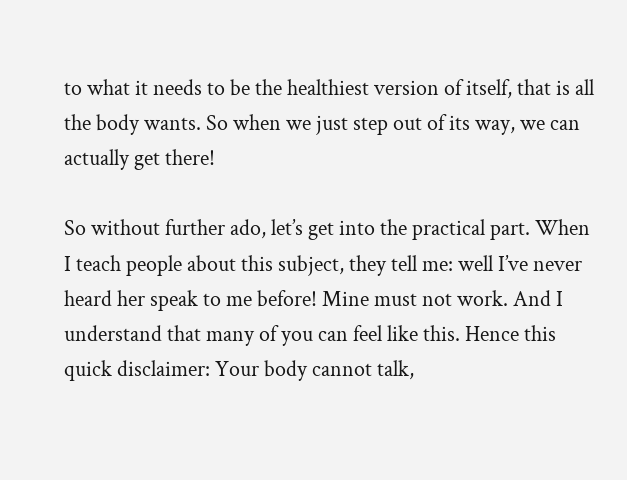to what it needs to be the healthiest version of itself, that is all the body wants. So when we just step out of its way, we can actually get there!

So without further ado, let’s get into the practical part. When I teach people about this subject, they tell me: well I’ve never heard her speak to me before! Mine must not work. And I understand that many of you can feel like this. Hence this quick disclaimer: Your body cannot talk,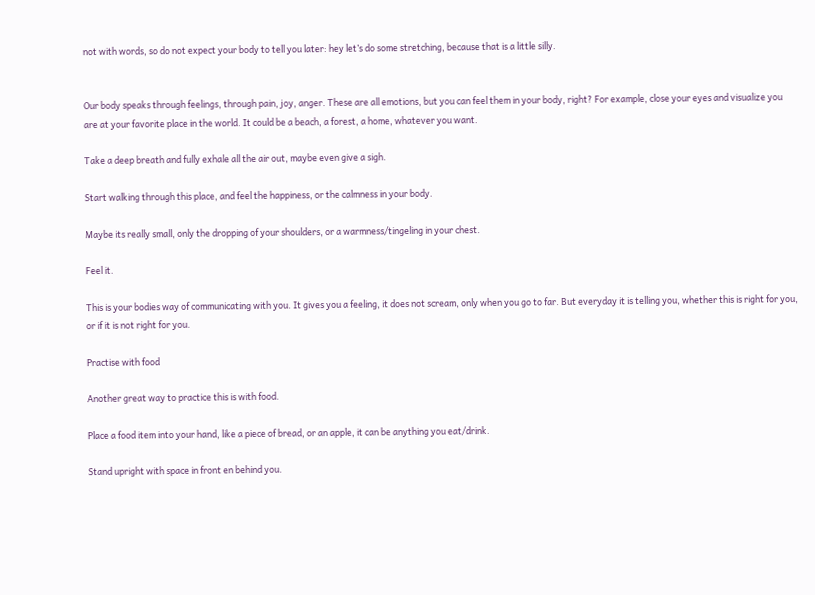not with words, so do not expect your body to tell you later: hey let’s do some stretching, because that is a little silly.


Our body speaks through feelings, through pain, joy, anger. These are all emotions, but you can feel them in your body, right? For example, close your eyes and visualize you are at your favorite place in the world. It could be a beach, a forest, a home, whatever you want.

Take a deep breath and fully exhale all the air out, maybe even give a sigh.

Start walking through this place, and feel the happiness, or the calmness in your body.

Maybe its really small, only the dropping of your shoulders, or a warmness/tingeling in your chest.

Feel it.

This is your bodies way of communicating with you. It gives you a feeling, it does not scream, only when you go to far. But everyday it is telling you, whether this is right for you, or if it is not right for you.

Practise with food

Another great way to practice this is with food.

Place a food item into your hand, like a piece of bread, or an apple, it can be anything you eat/drink.

Stand upright with space in front en behind you.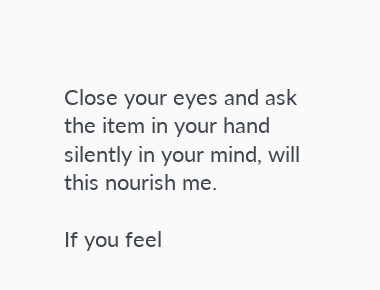Close your eyes and ask the item in your hand silently in your mind, will this nourish me.

If you feel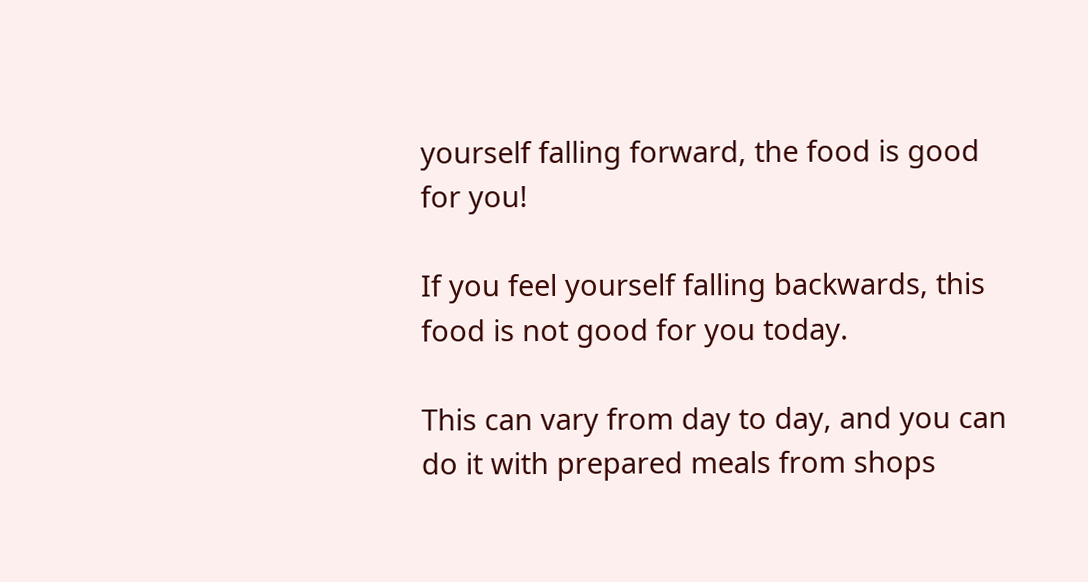yourself falling forward, the food is good for you!

If you feel yourself falling backwards, this food is not good for you today.

This can vary from day to day, and you can do it with prepared meals from shops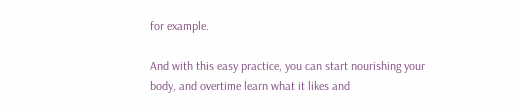for example.

And with this easy practice, you can start nourishing your body, and overtime learn what it likes and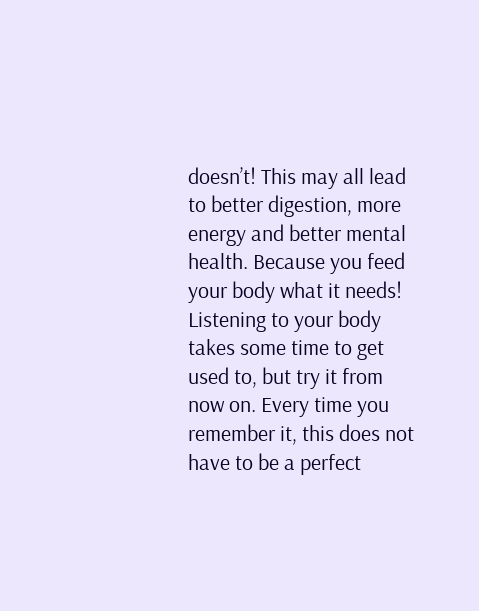doesn’t! This may all lead to better digestion, more energy and better mental health. Because you feed your body what it needs! Listening to your body takes some time to get used to, but try it from now on. Every time you remember it, this does not have to be a perfect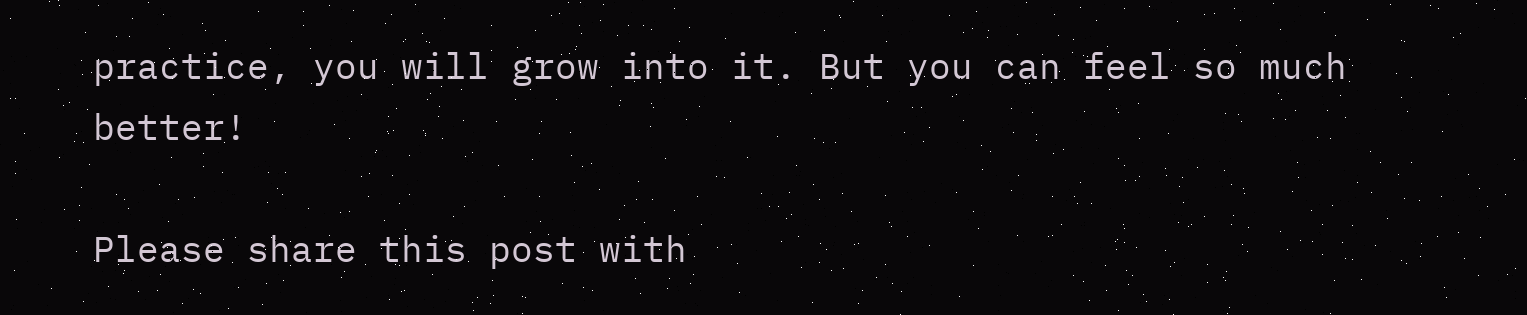practice, you will grow into it. But you can feel so much better!

Please share this post with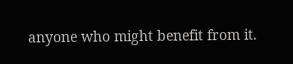anyone who might benefit from it.